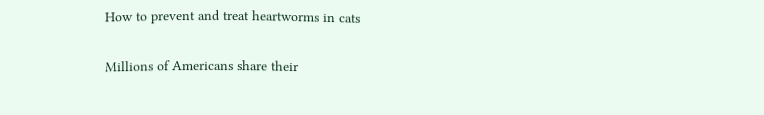How to prevent and treat heartworms in cats

Millions of Americans share their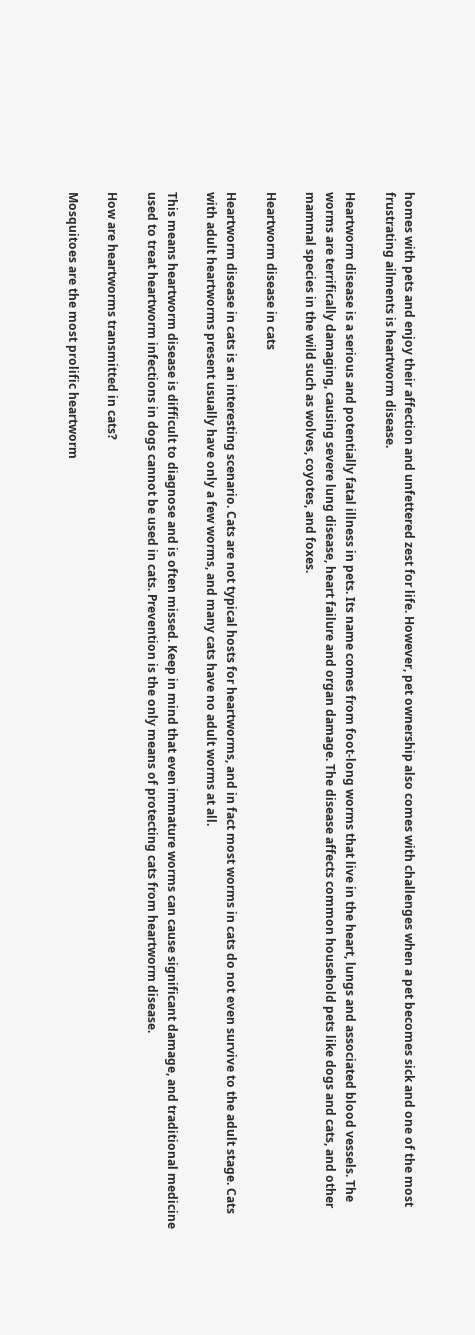homes with pets and enjoy their affection and unfettered zest for life. However, pet ownership also comes with challenges when a pet becomes sick and one of the most frustrating ailments is heartworm disease.

Heartworm disease is a serious and potentially fatal illness in pets. Its name comes from foot-long worms that live in the heart, lungs and associated blood vessels. The worms are terrifically damaging, causing severe lung disease, heart failure and organ damage. The disease affects common household pets like dogs and cats, and other mammal species in the wild such as wolves, coyotes, and foxes.

Heartworm disease in cats

Heartworm disease in cats is an interesting scenario. Cats are not typical hosts for heartworms, and in fact most worms in cats do not even survive to the adult stage. Cats with adult heartworms present usually have only a few worms, and many cats have no adult worms at all.

This means heartworm disease is difficult to diagnose and is often missed. Keep in mind that even immature worms can cause significant damage, and traditional medicine used to treat heartworm infections in dogs cannot be used in cats. Prevention is the only means of protecting cats from heartworm disease.

How are heartworms transmitted in cats?

Mosquitoes are the most prolific heartworm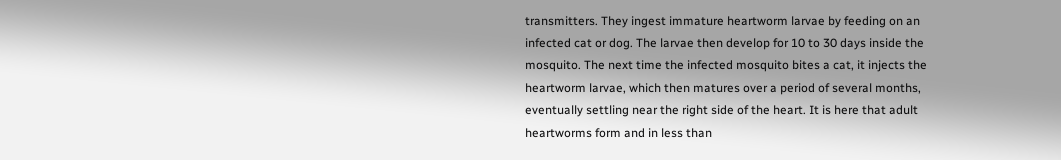transmitters. They ingest immature heartworm larvae by feeding on an infected cat or dog. The larvae then develop for 10 to 30 days inside the mosquito. The next time the infected mosquito bites a cat, it injects the heartworm larvae, which then matures over a period of several months, eventually settling near the right side of the heart. It is here that adult heartworms form and in less than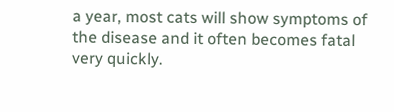a year, most cats will show symptoms of the disease and it often becomes fatal very quickly.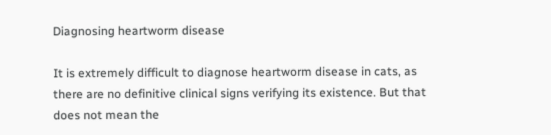Diagnosing heartworm disease

It is extremely difficult to diagnose heartworm disease in cats, as there are no definitive clinical signs verifying its existence. But that does not mean the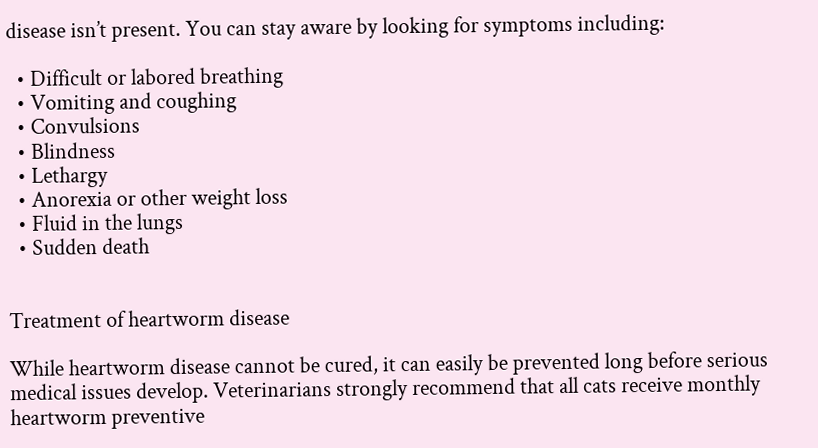disease isn’t present. You can stay aware by looking for symptoms including:

  • Difficult or labored breathing
  • Vomiting and coughing
  • Convulsions
  • Blindness
  • Lethargy
  • Anorexia or other weight loss
  • Fluid in the lungs
  • Sudden death


Treatment of heartworm disease

While heartworm disease cannot be cured, it can easily be prevented long before serious medical issues develop. Veterinarians strongly recommend that all cats receive monthly heartworm preventive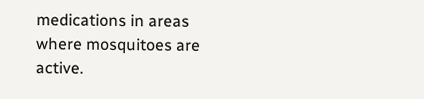medications in areas where mosquitoes are active.